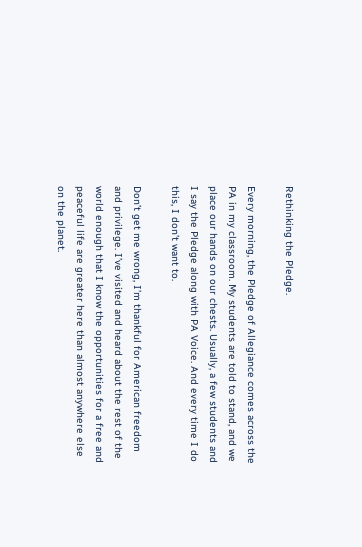Rethinking the Pledge.

Every morning, the Pledge of Allegiance comes across the PA in my classroom. My students are told to stand, and we place our hands on our chests. Usually, a few students and I say the Pledge along with PA Voice. And every time I do this, I don’t want to.

Don’t get me wrong, I’m thankful for American freedom and privilege. I’ve visited and heard about the rest of the world enough that I know the opportunities for a free and peaceful life are greater here than almost anywhere else on the planet.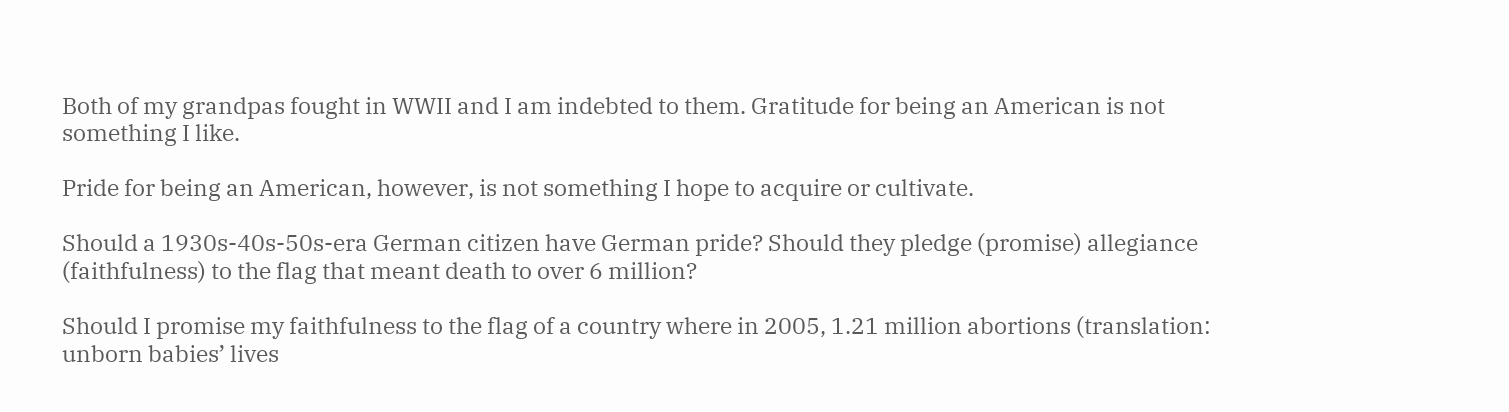Both of my grandpas fought in WWII and I am indebted to them. Gratitude for being an American is not something I like.

Pride for being an American, however, is not something I hope to acquire or cultivate.

Should a 1930s-40s-50s-era German citizen have German pride? Should they pledge (promise) allegiance (faithfulness) to the flag that meant death to over 6 million?

Should I promise my faithfulness to the flag of a country where in 2005, 1.21 million abortions (translation: unborn babies’ lives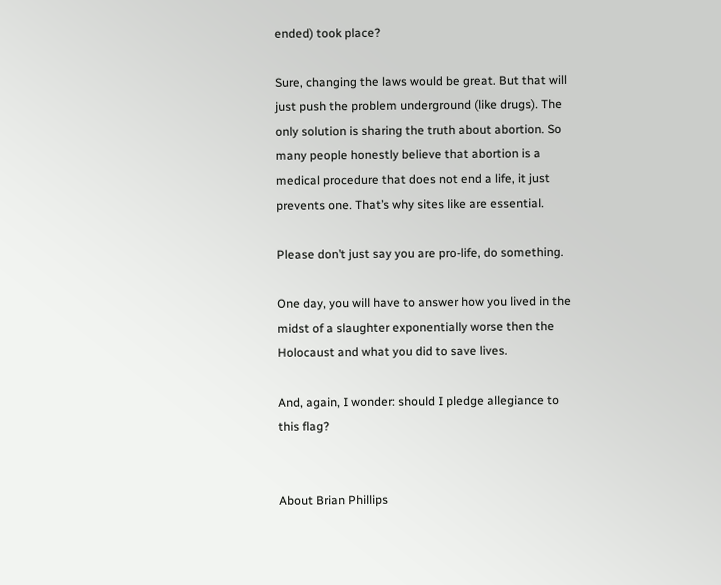ended) took place?

Sure, changing the laws would be great. But that will just push the problem underground (like drugs). The only solution is sharing the truth about abortion. So many people honestly believe that abortion is a medical procedure that does not end a life, it just prevents one. That’s why sites like are essential.

Please don’t just say you are pro-life, do something.

One day, you will have to answer how you lived in the midst of a slaughter exponentially worse then the Holocaust and what you did to save lives.

And, again, I wonder: should I pledge allegiance to this flag?


About Brian Phillips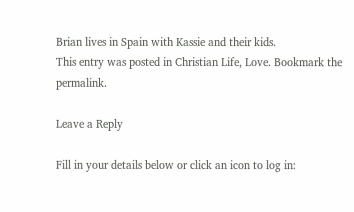Brian lives in Spain with Kassie and their kids.
This entry was posted in Christian Life, Love. Bookmark the permalink.

Leave a Reply

Fill in your details below or click an icon to log in: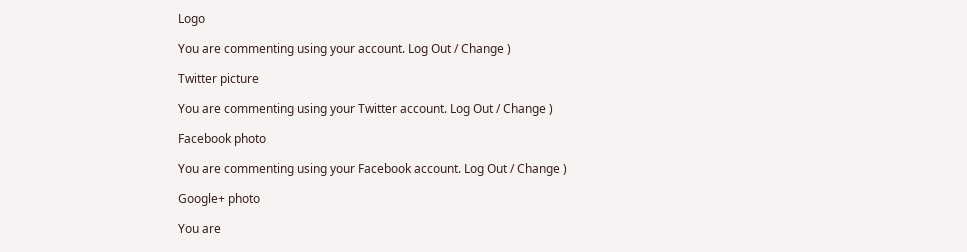Logo

You are commenting using your account. Log Out / Change )

Twitter picture

You are commenting using your Twitter account. Log Out / Change )

Facebook photo

You are commenting using your Facebook account. Log Out / Change )

Google+ photo

You are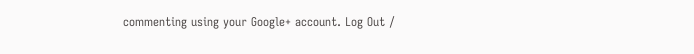commenting using your Google+ account. Log Out /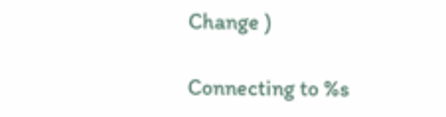Change )

Connecting to %s